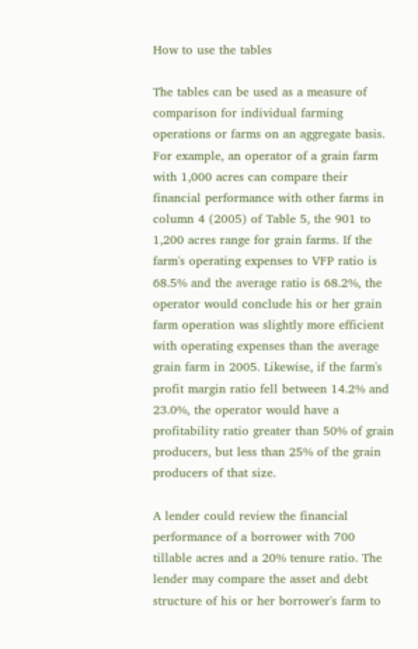How to use the tables

The tables can be used as a measure of comparison for individual farming operations or farms on an aggregate basis. For example, an operator of a grain farm with 1,000 acres can compare their financial performance with other farms in column 4 (2005) of Table 5, the 901 to 1,200 acres range for grain farms. If the farm's operating expenses to VFP ratio is 68.5% and the average ratio is 68.2%, the operator would conclude his or her grain farm operation was slightly more efficient with operating expenses than the average grain farm in 2005. Likewise, if the farm's profit margin ratio fell between 14.2% and 23.0%, the operator would have a profitability ratio greater than 50% of grain producers, but less than 25% of the grain producers of that size.

A lender could review the financial performance of a borrower with 700 tillable acres and a 20% tenure ratio. The lender may compare the asset and debt structure of his or her borrower's farm to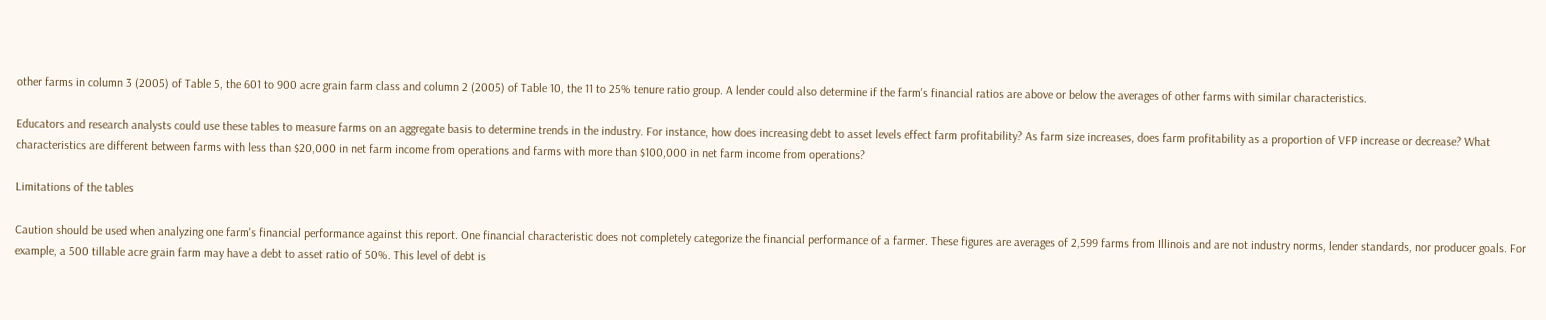other farms in column 3 (2005) of Table 5, the 601 to 900 acre grain farm class and column 2 (2005) of Table 10, the 11 to 25% tenure ratio group. A lender could also determine if the farm's financial ratios are above or below the averages of other farms with similar characteristics.

Educators and research analysts could use these tables to measure farms on an aggregate basis to determine trends in the industry. For instance, how does increasing debt to asset levels effect farm profitability? As farm size increases, does farm profitability as a proportion of VFP increase or decrease? What characteristics are different between farms with less than $20,000 in net farm income from operations and farms with more than $100,000 in net farm income from operations?

Limitations of the tables

Caution should be used when analyzing one farm's financial performance against this report. One financial characteristic does not completely categorize the financial performance of a farmer. These figures are averages of 2,599 farms from Illinois and are not industry norms, lender standards, nor producer goals. For example, a 500 tillable acre grain farm may have a debt to asset ratio of 50%. This level of debt is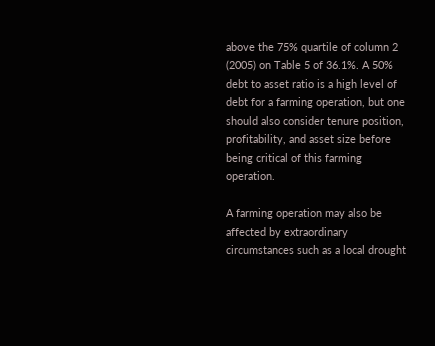above the 75% quartile of column 2 (2005) on Table 5 of 36.1%. A 50% debt to asset ratio is a high level of debt for a farming operation, but one should also consider tenure position, profitability, and asset size before being critical of this farming operation.

A farming operation may also be affected by extraordinary circumstances such as a local drought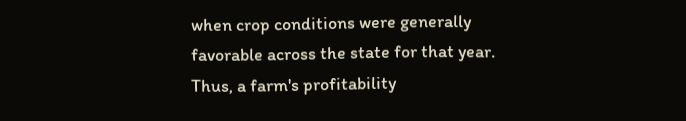when crop conditions were generally favorable across the state for that year. Thus, a farm's profitability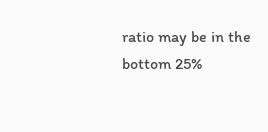ratio may be in the bottom 25%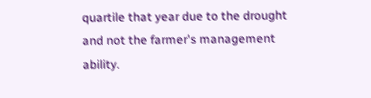quartile that year due to the drought and not the farmer's management ability.